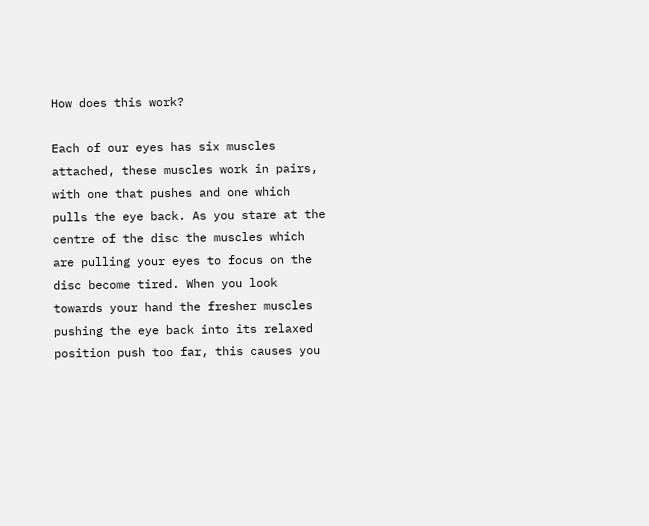How does this work?

Each of our eyes has six muscles attached, these muscles work in pairs, with one that pushes and one which pulls the eye back. As you stare at the centre of the disc the muscles which are pulling your eyes to focus on the disc become tired. When you look towards your hand the fresher muscles pushing the eye back into its relaxed position push too far, this causes you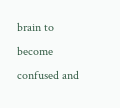brain to become confused and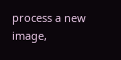process a new image,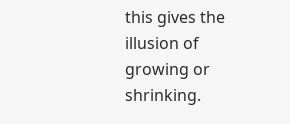this gives the illusion of growing or shrinking.